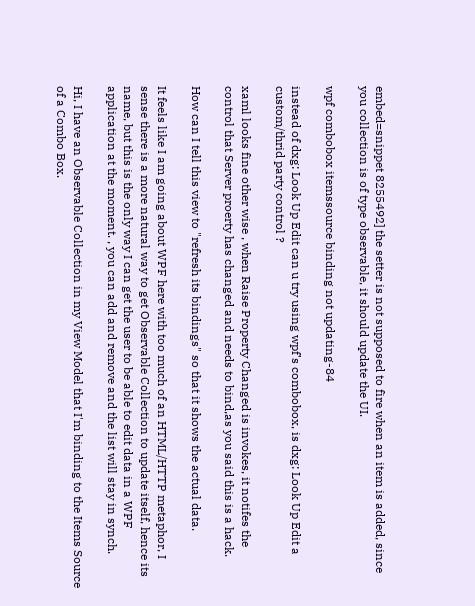embed=snippet 8255492] the setter is not supposed to fire when an item is added, since you collection is of type observable, it should update the UI.

wpf combobox itemssource binding not updating-84

instead of dxg: Look Up Edit can u try using wpf's combobox, is dxg: Look Up Edit a custom/thrid party control ?

xaml looks fine other wise , when Raise Property Changed is invokes, it notifes the control that Server proerty has changed and needs to bind,as you said this is a hack.

How can I tell this view to "refresh its bindings" so that it shows the actual data.

It feels like I am going about WPF here with too much of an HTML/HTTP metaphor, I sense there is a more natural way to get Observable Collection to update itself, hence its name, but this is the only way I can get the user to be able to edit data in a WPF application at the moment. , you can add and remove and the list will stay in synch.

Hi, I have an Observable Collection in my View Model that I'm binding to the Items Source of a Combo Box.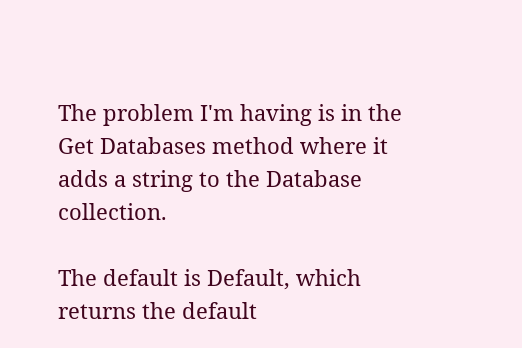The problem I'm having is in the Get Databases method where it adds a string to the Database collection.

The default is Default, which returns the default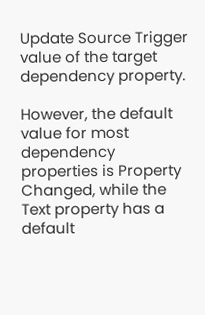Update Source Trigger value of the target dependency property.

However, the default value for most dependency properties is Property Changed, while the Text property has a default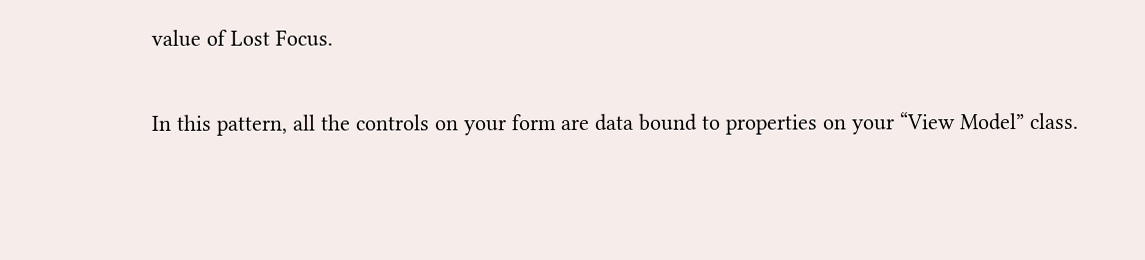value of Lost Focus.

In this pattern, all the controls on your form are data bound to properties on your “View Model” class.